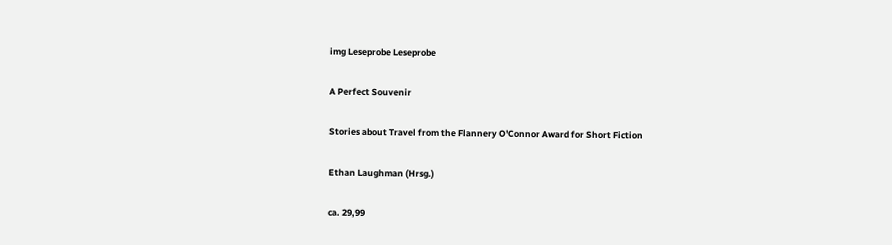img Leseprobe Leseprobe

A Perfect Souvenir

Stories about Travel from the Flannery O'Connor Award for Short Fiction

Ethan Laughman (Hrsg.)

ca. 29,99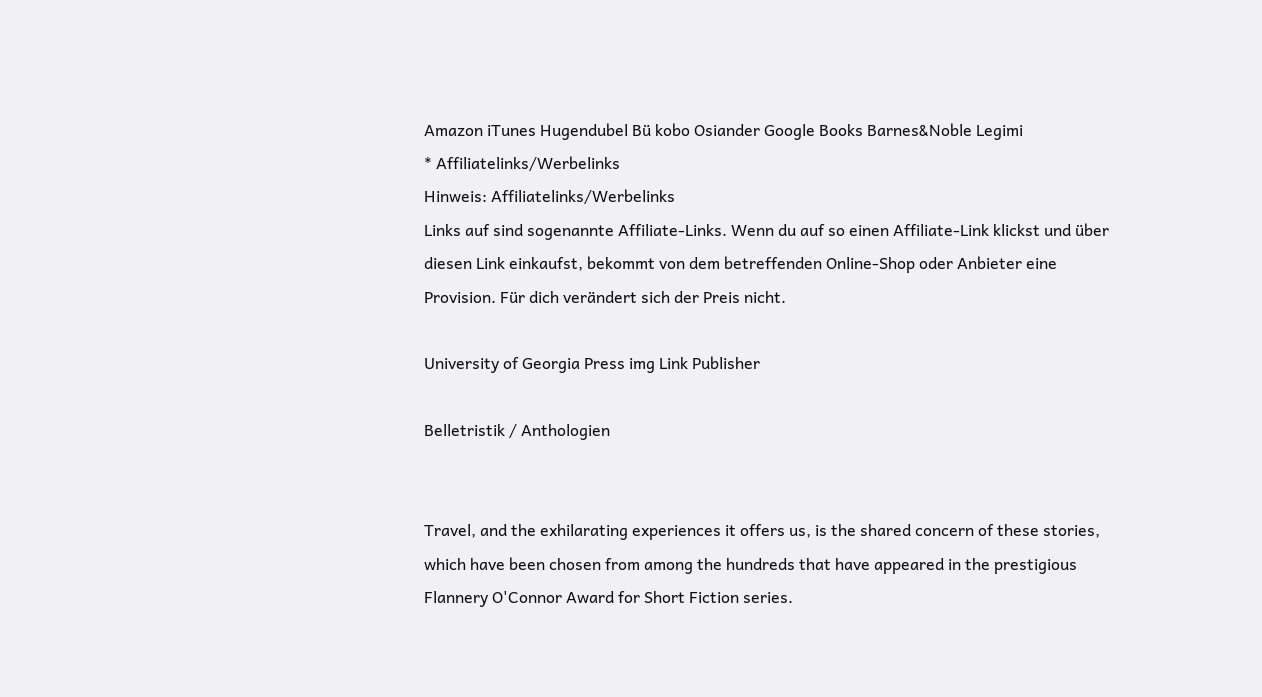Amazon iTunes Hugendubel Bü kobo Osiander Google Books Barnes&Noble Legimi
* Affiliatelinks/Werbelinks
Hinweis: Affiliatelinks/Werbelinks
Links auf sind sogenannte Affiliate-Links. Wenn du auf so einen Affiliate-Link klickst und über diesen Link einkaufst, bekommt von dem betreffenden Online-Shop oder Anbieter eine Provision. Für dich verändert sich der Preis nicht.

University of Georgia Press img Link Publisher

Belletristik / Anthologien


Travel, and the exhilarating experiences it offers us, is the shared concern of these stories, which have been chosen from among the hundreds that have appeared in the prestigious Flannery O'Connor Award for Short Fiction series.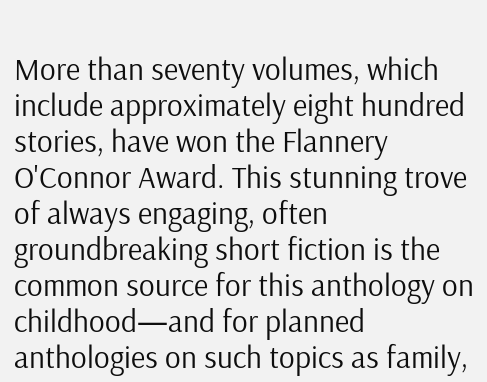More than seventy volumes, which include approximately eight hundred stories, have won the Flannery O'Connor Award. This stunning trove of always engaging, often groundbreaking short fiction is the common source for this anthology on childhood—and for planned anthologies on such topics as family,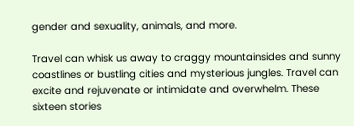gender and sexuality, animals, and more.

Travel can whisk us away to craggy mountainsides and sunny coastlines or bustling cities and mysterious jungles. Travel can excite and rejuvenate or intimidate and overwhelm. These sixteen stories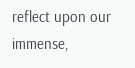reflect upon our immense,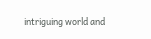intriguing world and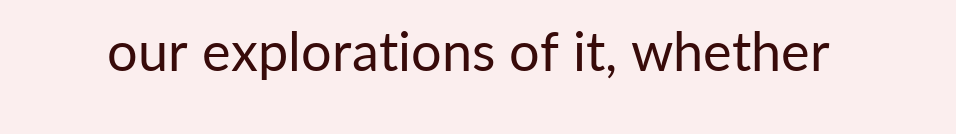our explorations of it, whether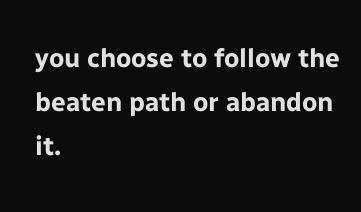you choose to follow the beaten path or abandon it.